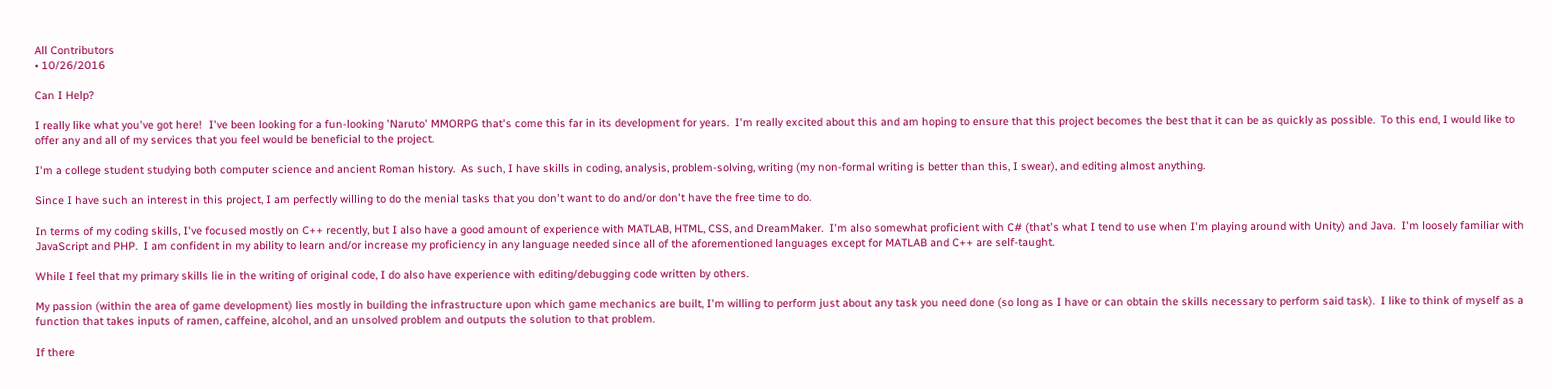All Contributors
• 10/26/2016

Can I Help?

I really like what you've got here!  I've been looking for a fun-looking 'Naruto' MMORPG that's come this far in its development for years.  I'm really excited about this and am hoping to ensure that this project becomes the best that it can be as quickly as possible.  To this end, I would like to offer any and all of my services that you feel would be beneficial to the project.

I'm a college student studying both computer science and ancient Roman history.  As such, I have skills in coding, analysis, problem-solving, writing (my non-formal writing is better than this, I swear), and editing almost anything.

Since I have such an interest in this project, I am perfectly willing to do the menial tasks that you don't want to do and/or don't have the free time to do.

In terms of my coding skills, I've focused mostly on C++ recently, but I also have a good amount of experience with MATLAB, HTML, CSS, and DreamMaker.  I'm also somewhat proficient with C# (that's what I tend to use when I'm playing around with Unity) and Java.  I'm loosely familiar with JavaScript and PHP.  I am confident in my ability to learn and/or increase my proficiency in any language needed since all of the aforementioned languages except for MATLAB and C++ are self-taught.

While I feel that my primary skills lie in the writing of original code, I do also have experience with editing/debugging code written by others.

My passion (within the area of game development) lies mostly in building the infrastructure upon which game mechanics are built, I'm willing to perform just about any task you need done (so long as I have or can obtain the skills necessary to perform said task).  I like to think of myself as a function that takes inputs of ramen, caffeine, alcohol, and an unsolved problem and outputs the solution to that problem.

If there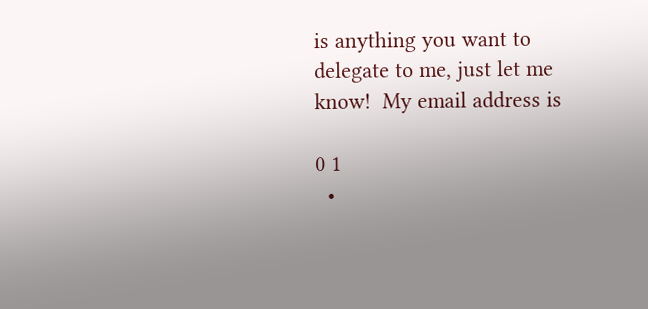is anything you want to delegate to me, just let me know!  My email address is

0 1
  •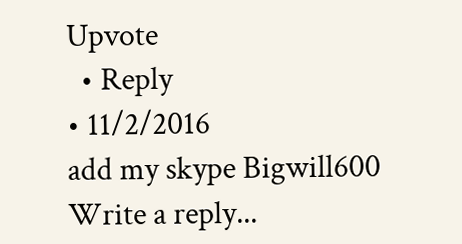Upvote
  • Reply
• 11/2/2016
add my skype Bigwill600
Write a reply...